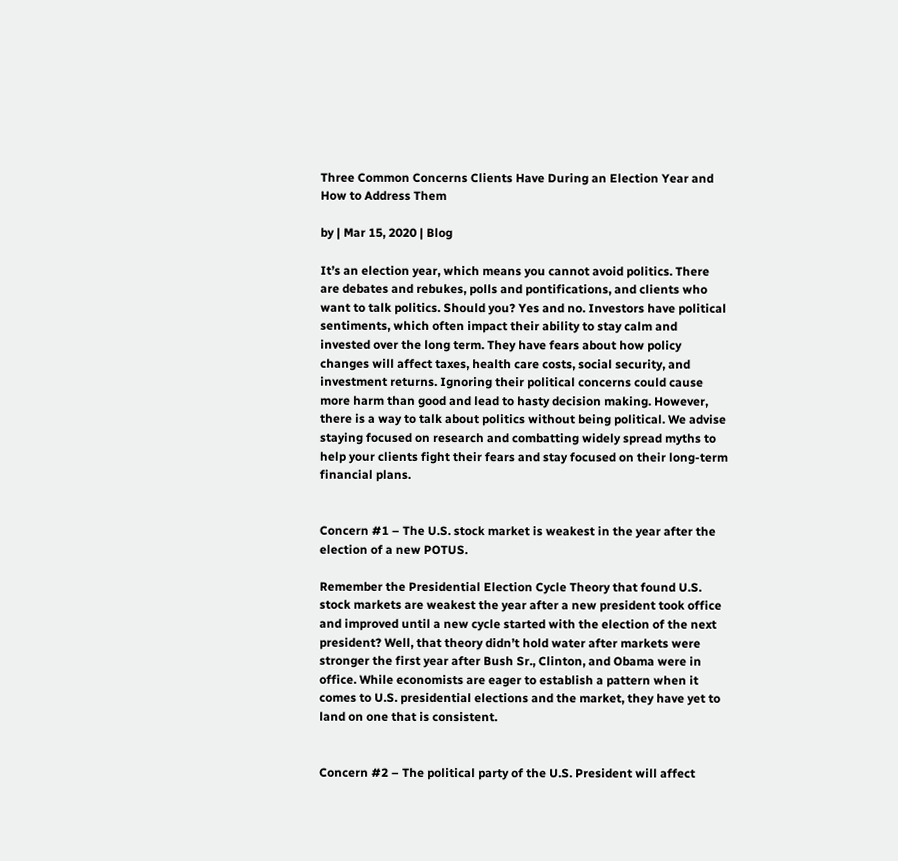Three Common Concerns Clients Have During an Election Year and How to Address Them

by | Mar 15, 2020 | Blog

It’s an election year, which means you cannot avoid politics. There are debates and rebukes, polls and pontifications, and clients who want to talk politics. Should you? Yes and no. Investors have political sentiments, which often impact their ability to stay calm and invested over the long term. They have fears about how policy changes will affect taxes, health care costs, social security, and investment returns. Ignoring their political concerns could cause more harm than good and lead to hasty decision making. However, there is a way to talk about politics without being political. We advise staying focused on research and combatting widely spread myths to help your clients fight their fears and stay focused on their long-term financial plans.


Concern #1 – The U.S. stock market is weakest in the year after the election of a new POTUS.

Remember the Presidential Election Cycle Theory that found U.S. stock markets are weakest the year after a new president took office and improved until a new cycle started with the election of the next president? Well, that theory didn’t hold water after markets were stronger the first year after Bush Sr., Clinton, and Obama were in office. While economists are eager to establish a pattern when it comes to U.S. presidential elections and the market, they have yet to land on one that is consistent.


Concern #2 – The political party of the U.S. President will affect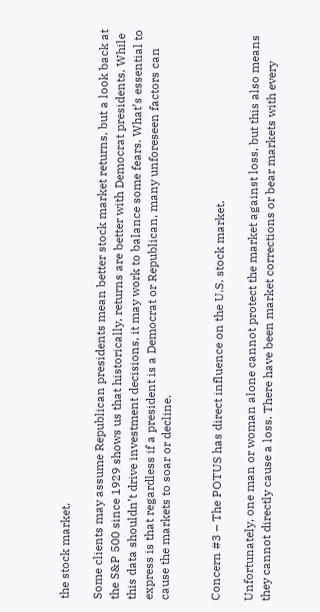the stock market.

Some clients may assume Republican presidents mean better stock market returns, but a look back at the S&P 500 since 1929 shows us that historically, returns are better with Democrat presidents. While this data shouldn’t drive investment decisions, it may work to balance some fears. What’s essential to express is that regardless if a president is a Democrat or Republican, many unforeseen factors can cause the markets to soar or decline.


Concern #3 – The POTUS has direct influence on the U.S. stock market.

Unfortunately, one man or woman alone cannot protect the market against loss, but this also means they cannot directly cause a loss. There have been market corrections or bear markets with every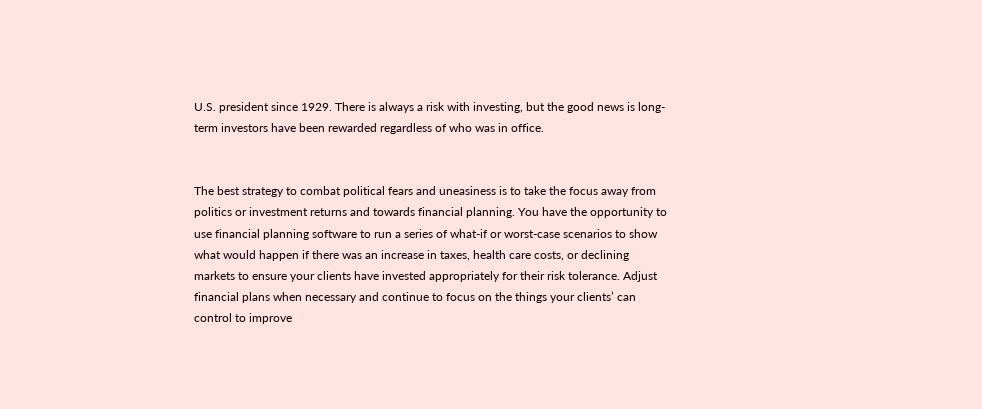U.S. president since 1929. There is always a risk with investing, but the good news is long-term investors have been rewarded regardless of who was in office.


The best strategy to combat political fears and uneasiness is to take the focus away from politics or investment returns and towards financial planning. You have the opportunity to use financial planning software to run a series of what-if or worst-case scenarios to show what would happen if there was an increase in taxes, health care costs, or declining markets to ensure your clients have invested appropriately for their risk tolerance. Adjust financial plans when necessary and continue to focus on the things your clients’ can control to improve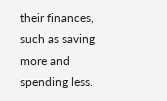their finances, such as saving more and spending less.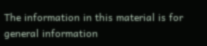The information in this material is for general information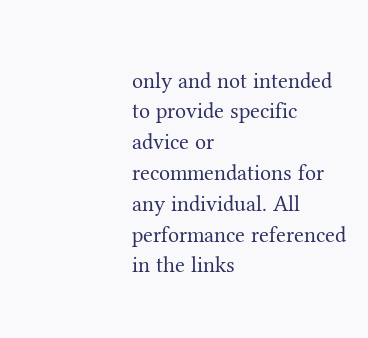only and not intended to provide specific advice or recommendations for any individual. All performance referenced in the links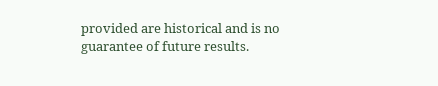provided are historical and is no guarantee of future results.